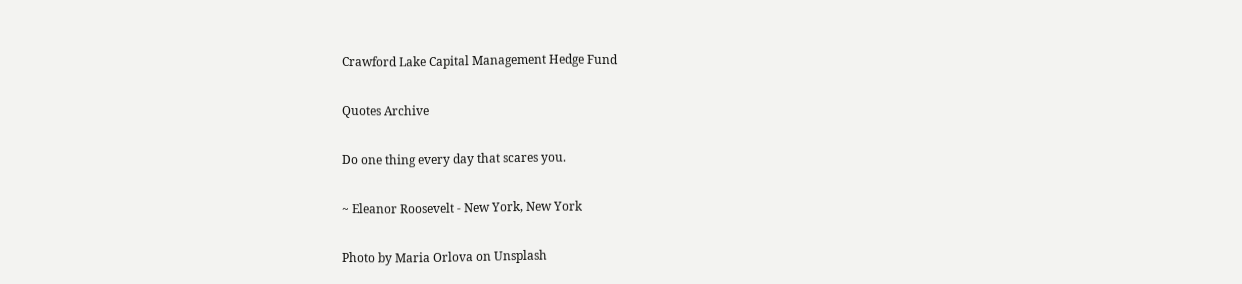Crawford Lake Capital Management Hedge Fund

Quotes Archive

Do one thing every day that scares you.

~ Eleanor Roosevelt - New York, New York

Photo by Maria Orlova on Unsplash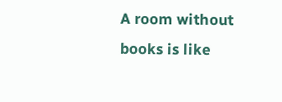A room without books is like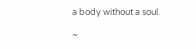a body without a soul.

~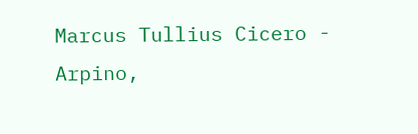Marcus Tullius Cicero - Arpino,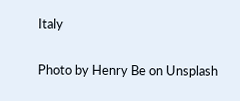Italy

Photo by Henry Be on Unsplash